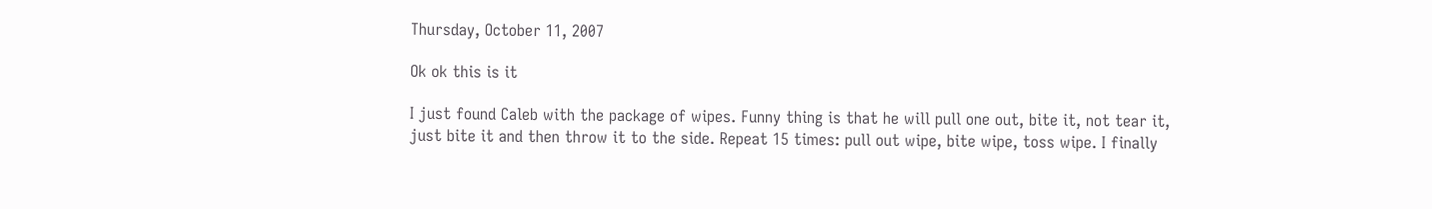Thursday, October 11, 2007

Ok ok this is it

I just found Caleb with the package of wipes. Funny thing is that he will pull one out, bite it, not tear it, just bite it and then throw it to the side. Repeat 15 times: pull out wipe, bite wipe, toss wipe. I finally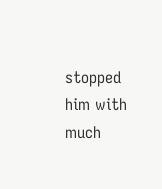stopped him with much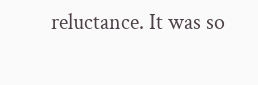reluctance. It was so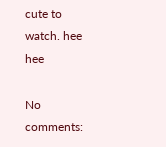cute to watch. hee hee

No comments: